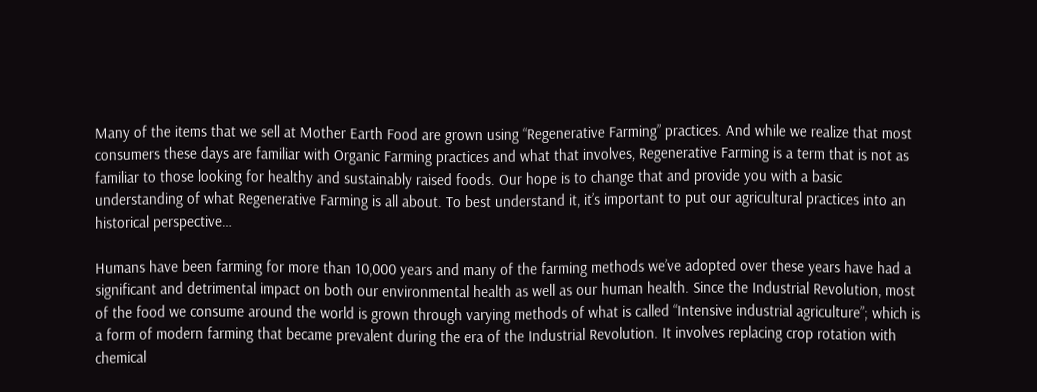Many of the items that we sell at Mother Earth Food are grown using “Regenerative Farming” practices. And while we realize that most consumers these days are familiar with Organic Farming practices and what that involves, Regenerative Farming is a term that is not as familiar to those looking for healthy and sustainably raised foods. Our hope is to change that and provide you with a basic understanding of what Regenerative Farming is all about. To best understand it, it’s important to put our agricultural practices into an historical perspective…

Humans have been farming for more than 10,000 years and many of the farming methods we’ve adopted over these years have had a significant and detrimental impact on both our environmental health as well as our human health. Since the Industrial Revolution, most of the food we consume around the world is grown through varying methods of what is called “Intensive industrial agriculture”; which is a form of modern farming that became prevalent during the era of the Industrial Revolution. It involves replacing crop rotation with chemical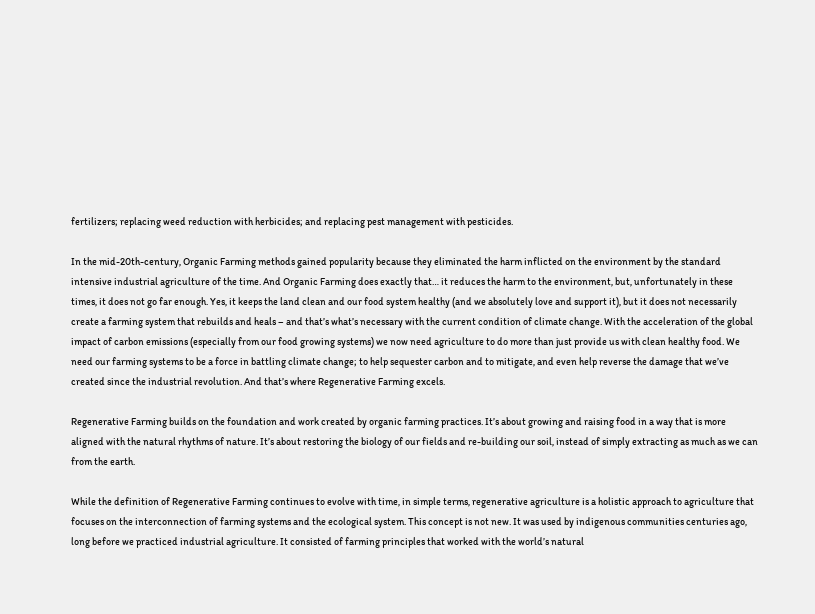fertilizers; replacing weed reduction with herbicides; and replacing pest management with pesticides.

In the mid-20th-century, Organic Farming methods gained popularity because they eliminated the harm inflicted on the environment by the standard intensive industrial agriculture of the time. And Organic Farming does exactly that… it reduces the harm to the environment, but, unfortunately in these times, it does not go far enough. Yes, it keeps the land clean and our food system healthy (and we absolutely love and support it), but it does not necessarily create a farming system that rebuilds and heals – and that’s what’s necessary with the current condition of climate change. With the acceleration of the global impact of carbon emissions (especially from our food growing systems) we now need agriculture to do more than just provide us with clean healthy food. We need our farming systems to be a force in battling climate change; to help sequester carbon and to mitigate, and even help reverse the damage that we’ve created since the industrial revolution. And that’s where Regenerative Farming excels.

Regenerative Farming builds on the foundation and work created by organic farming practices. It’s about growing and raising food in a way that is more aligned with the natural rhythms of nature. It’s about restoring the biology of our fields and re-building our soil, instead of simply extracting as much as we can from the earth.

While the definition of Regenerative Farming continues to evolve with time, in simple terms, regenerative agriculture is a holistic approach to agriculture that focuses on the interconnection of farming systems and the ecological system. This concept is not new. It was used by indigenous communities centuries ago, long before we practiced industrial agriculture. It consisted of farming principles that worked with the world’s natural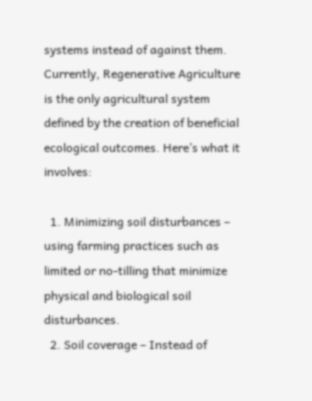systems instead of against them. Currently, Regenerative Agriculture is the only agricultural system defined by the creation of beneficial ecological outcomes. Here’s what it involves:

  1. Minimizing soil disturbances – using farming practices such as limited or no-tilling that minimize physical and biological soil disturbances.
  2. Soil coverage – Instead of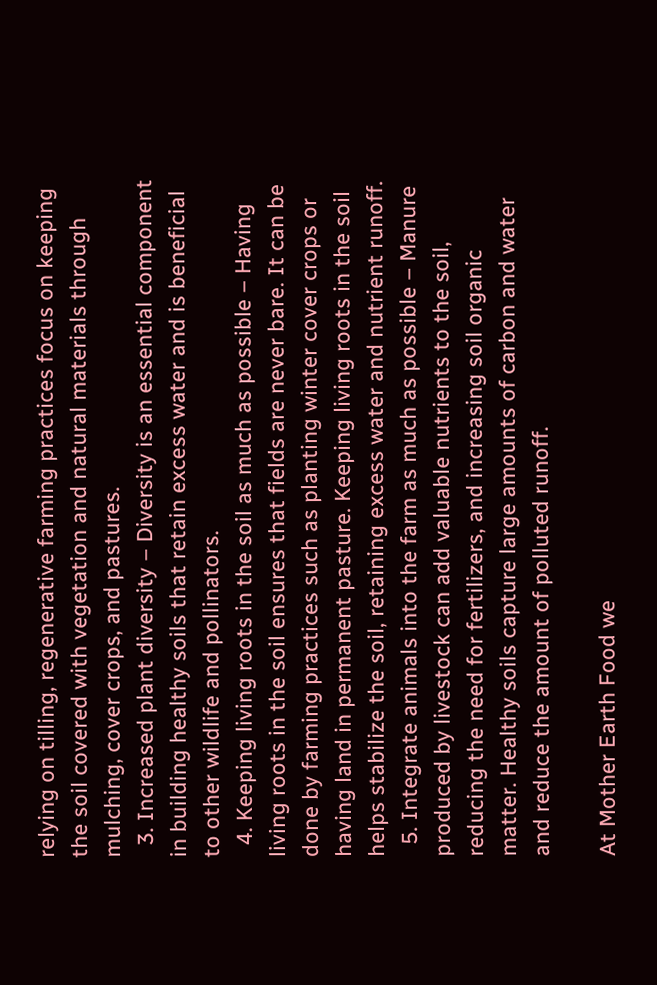relying on tilling, regenerative farming practices focus on keeping the soil covered with vegetation and natural materials through mulching, cover crops, and pastures.
  3. Increased plant diversity – Diversity is an essential component in building healthy soils that retain excess water and is beneficial to other wildlife and pollinators.
  4. Keeping living roots in the soil as much as possible – Having living roots in the soil ensures that fields are never bare. It can be done by farming practices such as planting winter cover crops or having land in permanent pasture. Keeping living roots in the soil helps stabilize the soil, retaining excess water and nutrient runoff.
  5. Integrate animals into the farm as much as possible – Manure produced by livestock can add valuable nutrients to the soil, reducing the need for fertilizers, and increasing soil organic matter. Healthy soils capture large amounts of carbon and water and reduce the amount of polluted runoff.

At Mother Earth Food we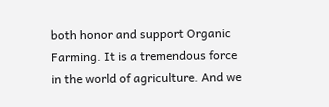both honor and support Organic Farming. It is a tremendous force in the world of agriculture. And we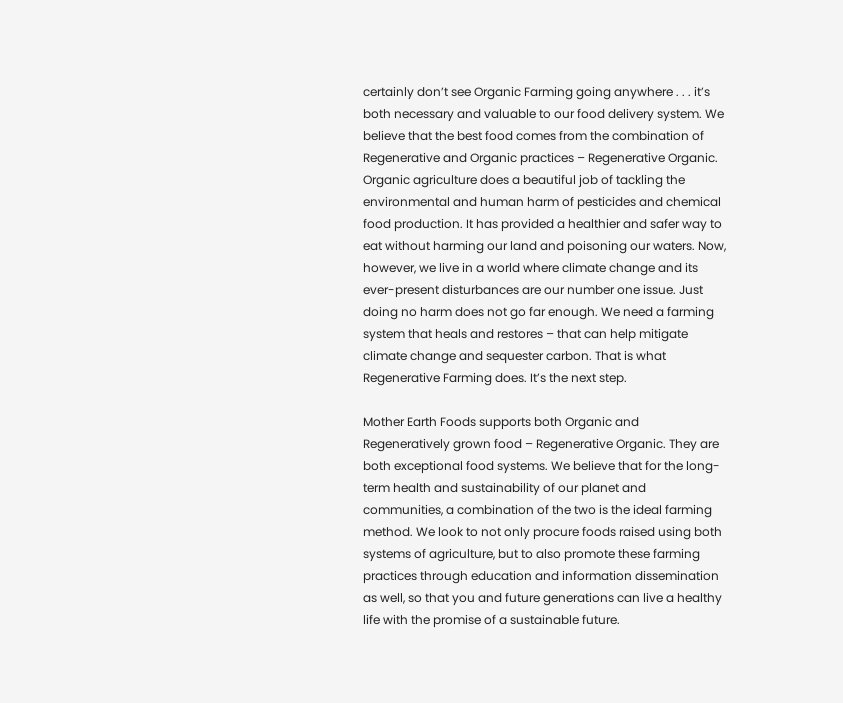certainly don’t see Organic Farming going anywhere . . . it’s both necessary and valuable to our food delivery system. We believe that the best food comes from the combination of Regenerative and Organic practices – Regenerative Organic. Organic agriculture does a beautiful job of tackling the environmental and human harm of pesticides and chemical food production. It has provided a healthier and safer way to eat without harming our land and poisoning our waters. Now, however, we live in a world where climate change and its ever-present disturbances are our number one issue. Just doing no harm does not go far enough. We need a farming system that heals and restores – that can help mitigate climate change and sequester carbon. That is what Regenerative Farming does. It’s the next step.

Mother Earth Foods supports both Organic and Regeneratively grown food – Regenerative Organic. They are both exceptional food systems. We believe that for the long-term health and sustainability of our planet and communities, a combination of the two is the ideal farming method. We look to not only procure foods raised using both systems of agriculture, but to also promote these farming practices through education and information dissemination as well, so that you and future generations can live a healthy life with the promise of a sustainable future.